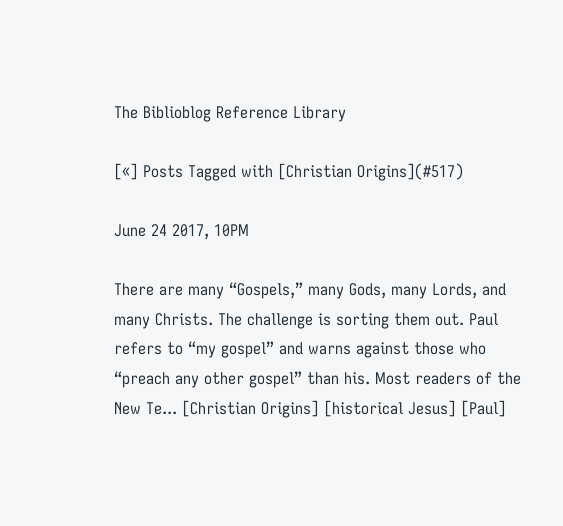The Biblioblog Reference Library

[«] Posts Tagged with [Christian Origins](#517)

June 24 2017, 10PM

There are many “Gospels,” many Gods, many Lords, and many Christs. The challenge is sorting them out. Paul refers to “my gospel” and warns against those who “preach any other gospel” than his. Most readers of the New Te... [Christian Origins] [historical Jesus] [Paul]